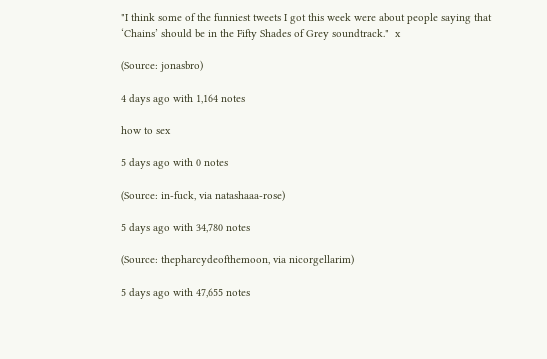"I think some of the funniest tweets I got this week were about people saying that ‘Chains’ should be in the Fifty Shades of Grey soundtrack."  x

(Source: jonasbro)

4 days ago with 1,164 notes

how to sex

5 days ago with 0 notes

(Source: in-fuck, via natashaaa-rose)

5 days ago with 34,780 notes

(Source: thepharcydeofthemoon, via nicorgellarim)

5 days ago with 47,655 notes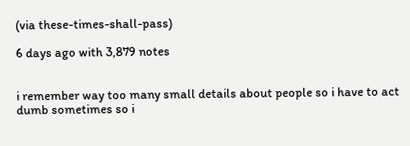(via these-times-shall-pass)

6 days ago with 3,879 notes


i remember way too many small details about people so i have to act dumb sometimes so i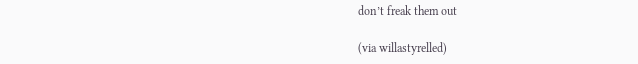don’t freak them out

(via willastyrelled)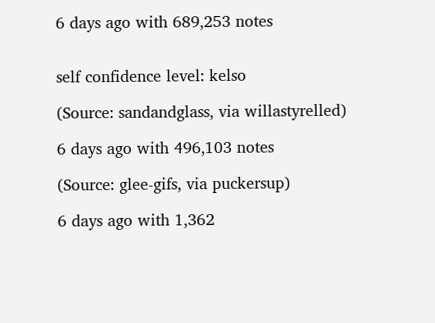6 days ago with 689,253 notes


self confidence level: kelso

(Source: sandandglass, via willastyrelled)

6 days ago with 496,103 notes

(Source: glee-gifs, via puckersup)

6 days ago with 1,362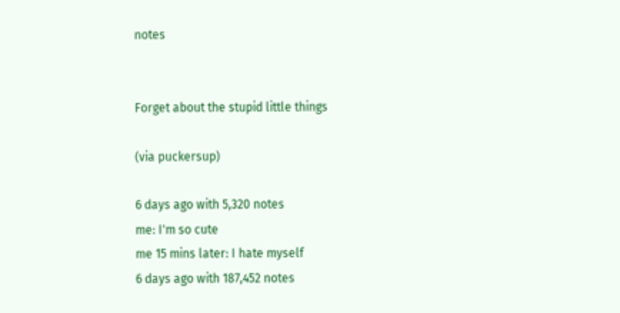notes


Forget about the stupid little things

(via puckersup)

6 days ago with 5,320 notes
me: I'm so cute
me 15 mins later: I hate myself
6 days ago with 187,452 notes